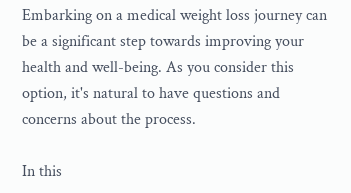Embarking on a medical weight loss journey can be a significant step towards improving your health and well-being. As you consider this option, it's natural to have questions and concerns about the process.

In this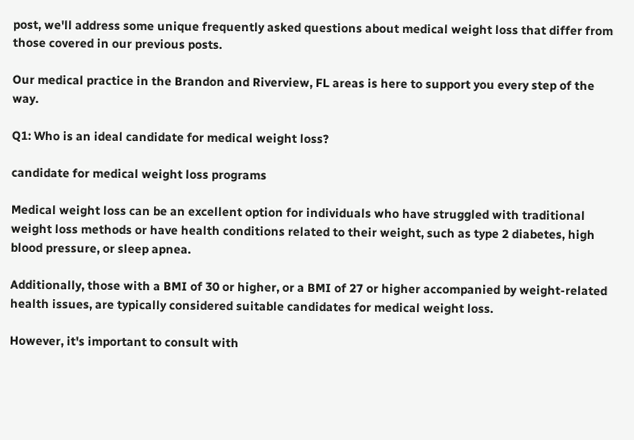post, we'll address some unique frequently asked questions about medical weight loss that differ from those covered in our previous posts.

Our medical practice in the Brandon and Riverview, FL areas is here to support you every step of the way.

Q1: Who is an ideal candidate for medical weight loss?

candidate for medical weight loss programs

Medical weight loss can be an excellent option for individuals who have struggled with traditional weight loss methods or have health conditions related to their weight, such as type 2 diabetes, high blood pressure, or sleep apnea.

Additionally, those with a BMI of 30 or higher, or a BMI of 27 or higher accompanied by weight-related health issues, are typically considered suitable candidates for medical weight loss.

However, it's important to consult with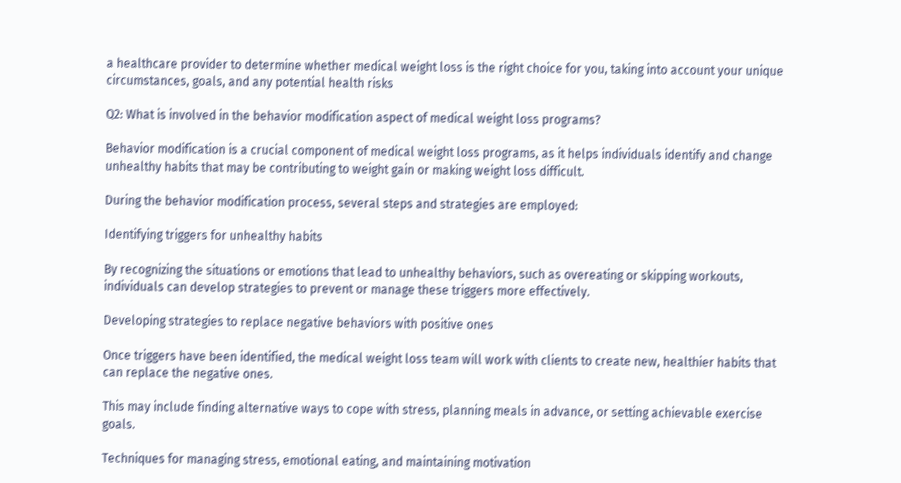a healthcare provider to determine whether medical weight loss is the right choice for you, taking into account your unique circumstances, goals, and any potential health risks

Q2: What is involved in the behavior modification aspect of medical weight loss programs?

Behavior modification is a crucial component of medical weight loss programs, as it helps individuals identify and change unhealthy habits that may be contributing to weight gain or making weight loss difficult.

During the behavior modification process, several steps and strategies are employed:

Identifying triggers for unhealthy habits

By recognizing the situations or emotions that lead to unhealthy behaviors, such as overeating or skipping workouts, individuals can develop strategies to prevent or manage these triggers more effectively.

Developing strategies to replace negative behaviors with positive ones

Once triggers have been identified, the medical weight loss team will work with clients to create new, healthier habits that can replace the negative ones.

This may include finding alternative ways to cope with stress, planning meals in advance, or setting achievable exercise goals.

Techniques for managing stress, emotional eating, and maintaining motivation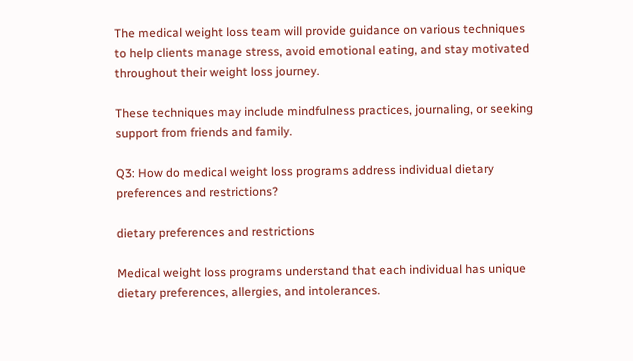The medical weight loss team will provide guidance on various techniques to help clients manage stress, avoid emotional eating, and stay motivated throughout their weight loss journey.

These techniques may include mindfulness practices, journaling, or seeking support from friends and family.

Q3: How do medical weight loss programs address individual dietary preferences and restrictions?

dietary preferences and restrictions

Medical weight loss programs understand that each individual has unique dietary preferences, allergies, and intolerances.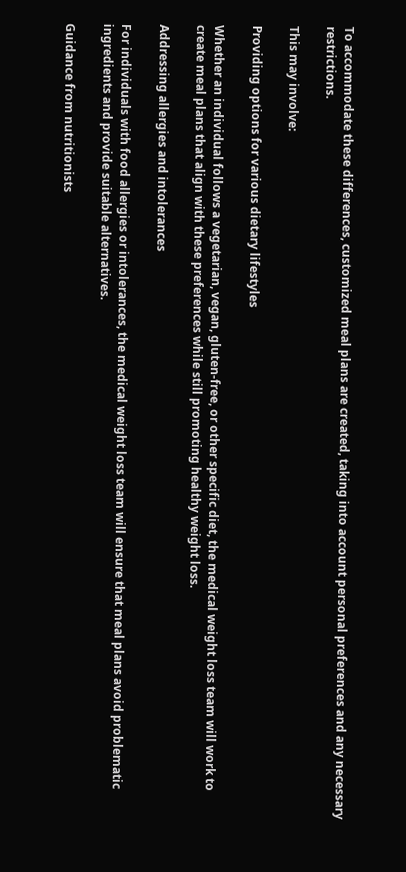To accommodate these differences, customized meal plans are created, taking into account personal preferences and any necessary restrictions.

This may involve:

Providing options for various dietary lifestyles

Whether an individual follows a vegetarian, vegan, gluten-free, or other specific diet, the medical weight loss team will work to create meal plans that align with these preferences while still promoting healthy weight loss.

Addressing allergies and intolerances

For individuals with food allergies or intolerances, the medical weight loss team will ensure that meal plans avoid problematic ingredients and provide suitable alternatives.

Guidance from nutritionists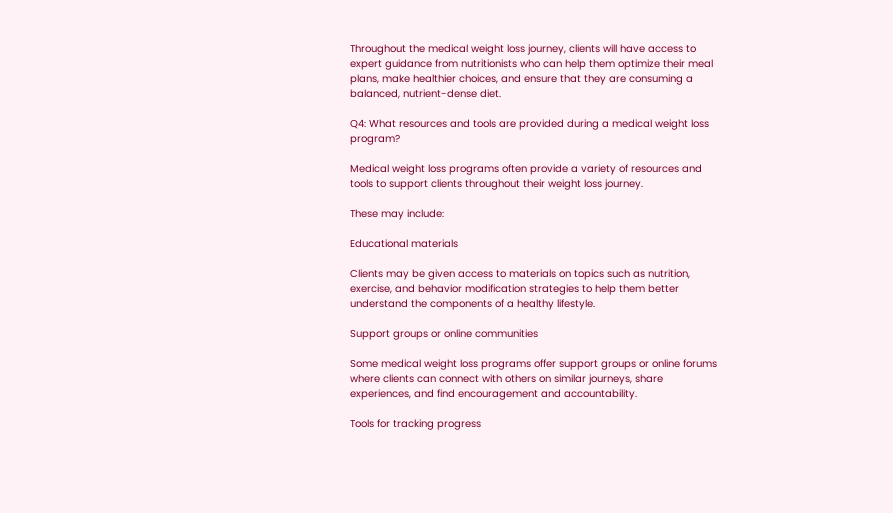Throughout the medical weight loss journey, clients will have access to expert guidance from nutritionists who can help them optimize their meal plans, make healthier choices, and ensure that they are consuming a balanced, nutrient-dense diet.

Q4: What resources and tools are provided during a medical weight loss program?

Medical weight loss programs often provide a variety of resources and tools to support clients throughout their weight loss journey.

These may include:

Educational materials

Clients may be given access to materials on topics such as nutrition, exercise, and behavior modification strategies to help them better understand the components of a healthy lifestyle.

Support groups or online communities

Some medical weight loss programs offer support groups or online forums where clients can connect with others on similar journeys, share experiences, and find encouragement and accountability.

Tools for tracking progress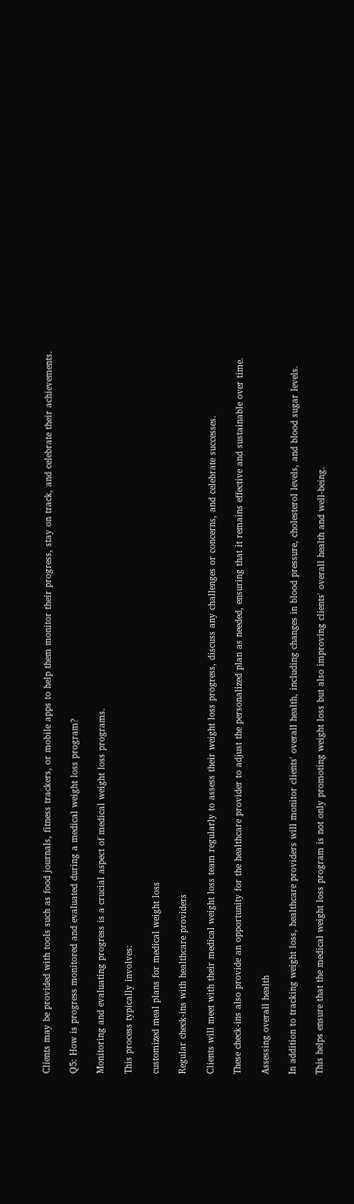Clients may be provided with tools such as food journals, fitness trackers, or mobile apps to help them monitor their progress, stay on track, and celebrate their achievements.

Q5: How is progress monitored and evaluated during a medical weight loss program?

Monitoring and evaluating progress is a crucial aspect of medical weight loss programs.

This process typically involves:

customized meal plans for medical weight loss

Regular check-ins with healthcare providers

Clients will meet with their medical weight loss team regularly to assess their weight loss progress, discuss any challenges or concerns, and celebrate successes.

These check-ins also provide an opportunity for the healthcare provider to adjust the personalized plan as needed, ensuring that it remains effective and sustainable over time.

Assessing overall health

In addition to tracking weight loss, healthcare providers will monitor clients' overall health, including changes in blood pressure, cholesterol levels, and blood sugar levels.

This helps ensure that the medical weight loss program is not only promoting weight loss but also improving clients' overall health and well-being.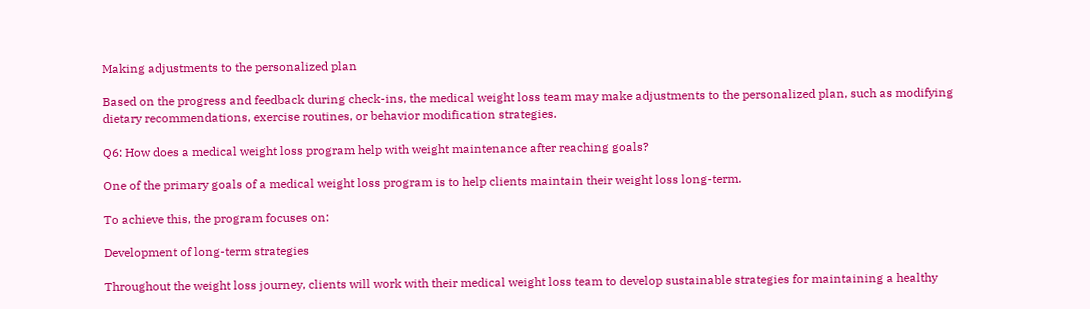Making adjustments to the personalized plan

Based on the progress and feedback during check-ins, the medical weight loss team may make adjustments to the personalized plan, such as modifying dietary recommendations, exercise routines, or behavior modification strategies.

Q6: How does a medical weight loss program help with weight maintenance after reaching goals?

One of the primary goals of a medical weight loss program is to help clients maintain their weight loss long-term.

To achieve this, the program focuses on:

Development of long-term strategies

Throughout the weight loss journey, clients will work with their medical weight loss team to develop sustainable strategies for maintaining a healthy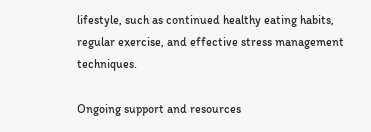lifestyle, such as continued healthy eating habits, regular exercise, and effective stress management techniques.

Ongoing support and resources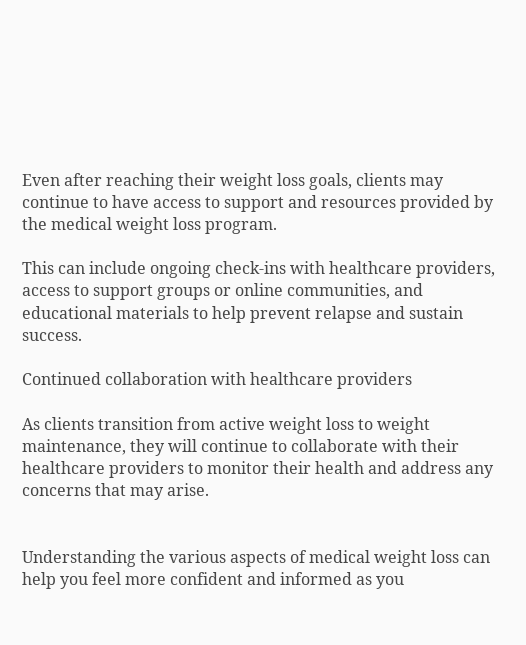Even after reaching their weight loss goals, clients may continue to have access to support and resources provided by the medical weight loss program.

This can include ongoing check-ins with healthcare providers, access to support groups or online communities, and educational materials to help prevent relapse and sustain success.

Continued collaboration with healthcare providers

As clients transition from active weight loss to weight maintenance, they will continue to collaborate with their healthcare providers to monitor their health and address any concerns that may arise.


Understanding the various aspects of medical weight loss can help you feel more confident and informed as you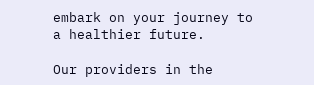embark on your journey to a healthier future.

Our providers in the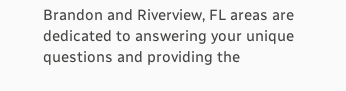Brandon and Riverview, FL areas are dedicated to answering your unique questions and providing the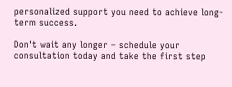personalized support you need to achieve long-term success.

Don't wait any longer – schedule your consultation today and take the first step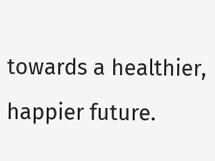towards a healthier, happier future.